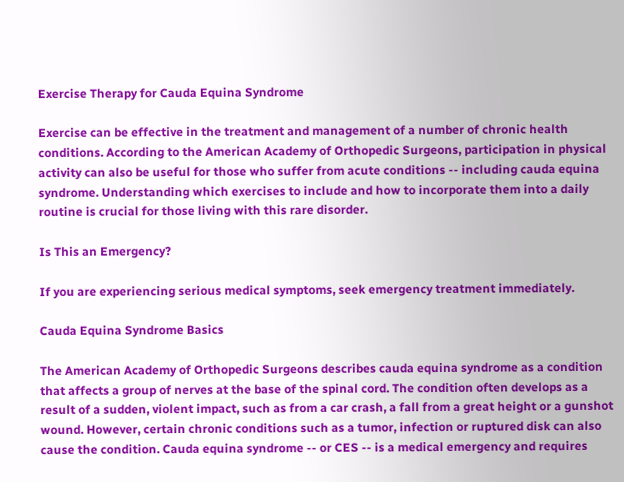Exercise Therapy for Cauda Equina Syndrome

Exercise can be effective in the treatment and management of a number of chronic health conditions. According to the American Academy of Orthopedic Surgeons, participation in physical activity can also be useful for those who suffer from acute conditions -- including cauda equina syndrome. Understanding which exercises to include and how to incorporate them into a daily routine is crucial for those living with this rare disorder.

Is This an Emergency?

If you are experiencing serious medical symptoms, seek emergency treatment immediately.

Cauda Equina Syndrome Basics

The American Academy of Orthopedic Surgeons describes cauda equina syndrome as a condition that affects a group of nerves at the base of the spinal cord. The condition often develops as a result of a sudden, violent impact, such as from a car crash, a fall from a great height or a gunshot wound. However, certain chronic conditions such as a tumor, infection or ruptured disk can also cause the condition. Cauda equina syndrome -- or CES -- is a medical emergency and requires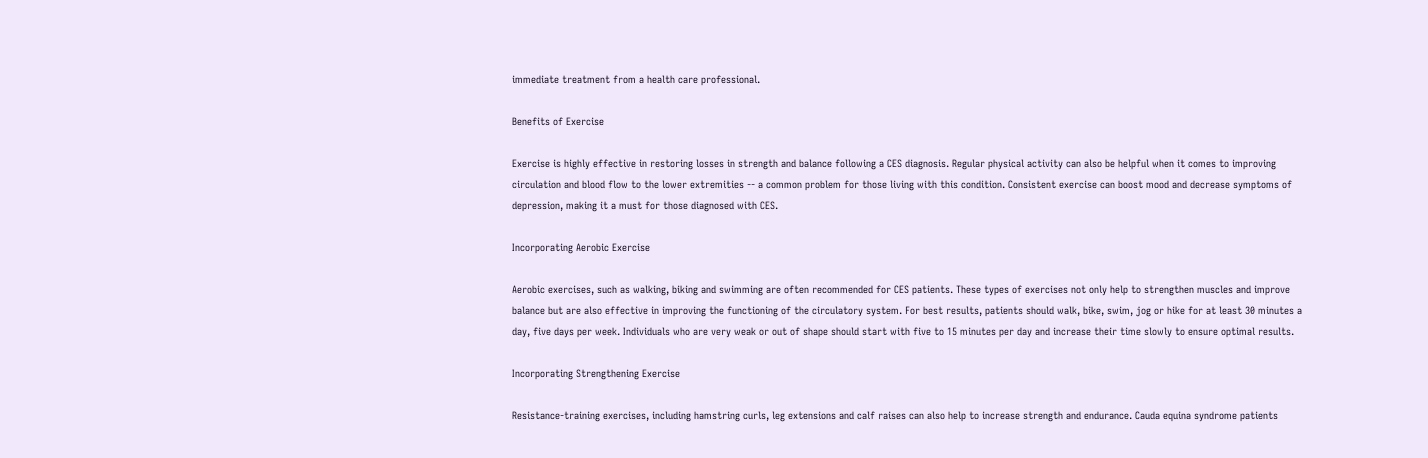immediate treatment from a health care professional.

Benefits of Exercise

Exercise is highly effective in restoring losses in strength and balance following a CES diagnosis. Regular physical activity can also be helpful when it comes to improving circulation and blood flow to the lower extremities -- a common problem for those living with this condition. Consistent exercise can boost mood and decrease symptoms of depression, making it a must for those diagnosed with CES.

Incorporating Aerobic Exercise

Aerobic exercises, such as walking, biking and swimming are often recommended for CES patients. These types of exercises not only help to strengthen muscles and improve balance but are also effective in improving the functioning of the circulatory system. For best results, patients should walk, bike, swim, jog or hike for at least 30 minutes a day, five days per week. Individuals who are very weak or out of shape should start with five to 15 minutes per day and increase their time slowly to ensure optimal results.

Incorporating Strengthening Exercise

Resistance-training exercises, including hamstring curls, leg extensions and calf raises can also help to increase strength and endurance. Cauda equina syndrome patients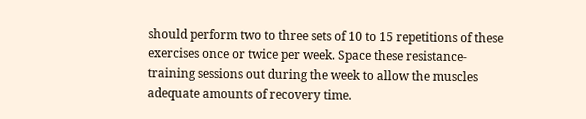should perform two to three sets of 10 to 15 repetitions of these exercises once or twice per week. Space these resistance-training sessions out during the week to allow the muscles adequate amounts of recovery time.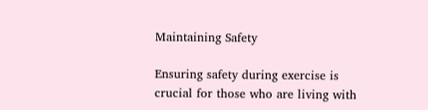Maintaining Safety

Ensuring safety during exercise is crucial for those who are living with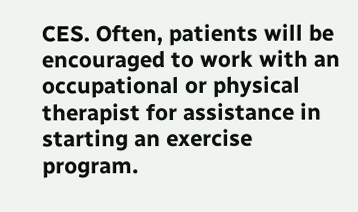CES. Often, patients will be encouraged to work with an occupational or physical therapist for assistance in starting an exercise program.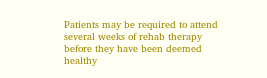Patients may be required to attend several weeks of rehab therapy before they have been deemed healthy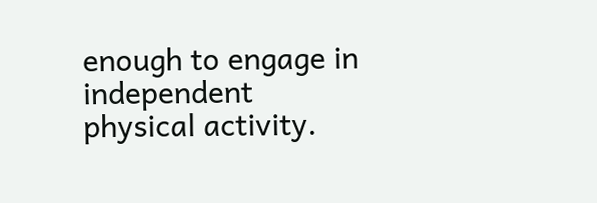enough to engage in independent physical activity.